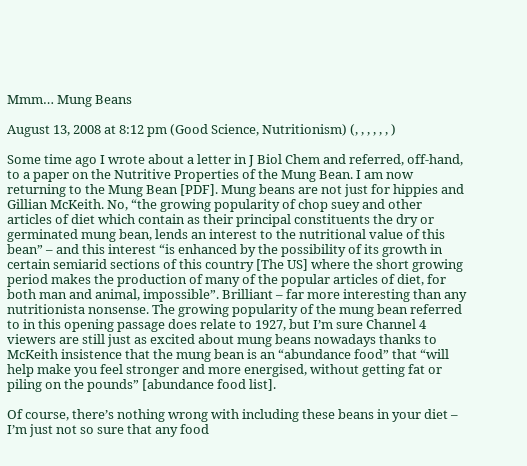Mmm… Mung Beans

August 13, 2008 at 8:12 pm (Good Science, Nutritionism) (, , , , , , )

Some time ago I wrote about a letter in J Biol Chem and referred, off-hand, to a paper on the Nutritive Properties of the Mung Bean. I am now returning to the Mung Bean [PDF]. Mung beans are not just for hippies and Gillian McKeith. No, “the growing popularity of chop suey and other articles of diet which contain as their principal constituents the dry or germinated mung bean, lends an interest to the nutritional value of this bean” – and this interest “is enhanced by the possibility of its growth in certain semiarid sections of this country [The US] where the short growing period makes the production of many of the popular articles of diet, for both man and animal, impossible”. Brilliant – far more interesting than any nutritionista nonsense. The growing popularity of the mung bean referred to in this opening passage does relate to 1927, but I’m sure Channel 4 viewers are still just as excited about mung beans nowadays thanks to McKeith insistence that the mung bean is an “abundance food” that “will help make you feel stronger and more energised, without getting fat or piling on the pounds” [abundance food list].

Of course, there’s nothing wrong with including these beans in your diet – I’m just not so sure that any food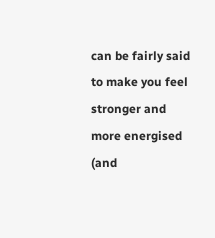can be fairly said to make you feel stronger and more energised (and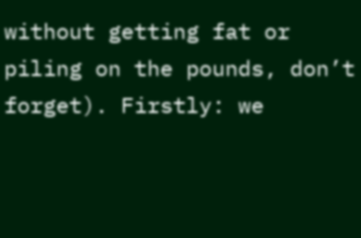without getting fat or piling on the pounds, don’t forget). Firstly: we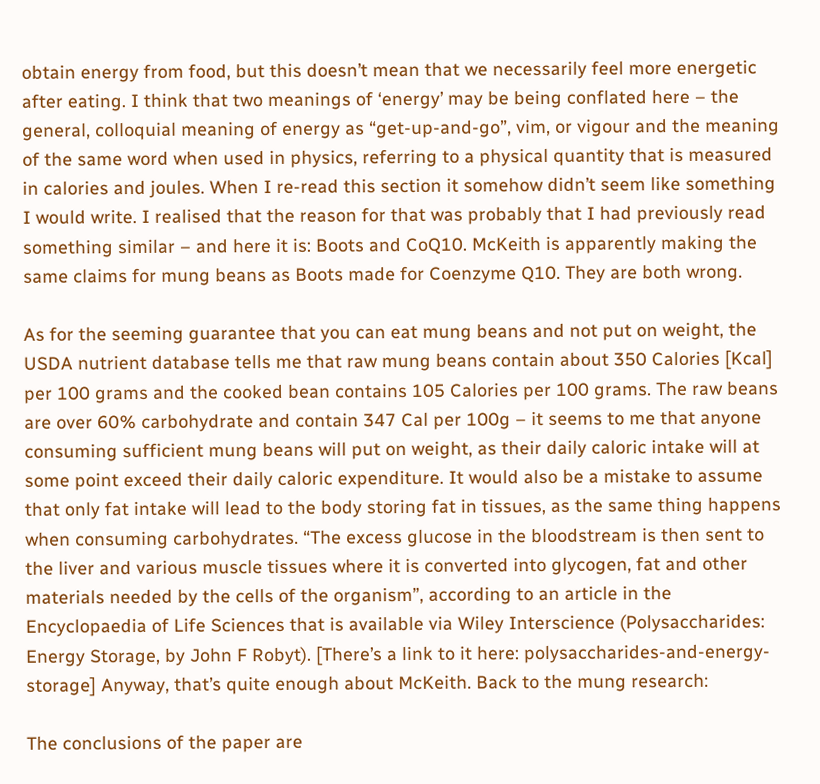obtain energy from food, but this doesn’t mean that we necessarily feel more energetic after eating. I think that two meanings of ‘energy’ may be being conflated here – the general, colloquial meaning of energy as “get-up-and-go”, vim, or vigour and the meaning of the same word when used in physics, referring to a physical quantity that is measured in calories and joules. When I re-read this section it somehow didn’t seem like something I would write. I realised that the reason for that was probably that I had previously read something similar – and here it is: Boots and CoQ10. McKeith is apparently making the same claims for mung beans as Boots made for Coenzyme Q10. They are both wrong.

As for the seeming guarantee that you can eat mung beans and not put on weight, the USDA nutrient database tells me that raw mung beans contain about 350 Calories [Kcal] per 100 grams and the cooked bean contains 105 Calories per 100 grams. The raw beans are over 60% carbohydrate and contain 347 Cal per 100g – it seems to me that anyone consuming sufficient mung beans will put on weight, as their daily caloric intake will at some point exceed their daily caloric expenditure. It would also be a mistake to assume that only fat intake will lead to the body storing fat in tissues, as the same thing happens when consuming carbohydrates. “The excess glucose in the bloodstream is then sent to the liver and various muscle tissues where it is converted into glycogen, fat and other materials needed by the cells of the organism”, according to an article in the Encyclopaedia of Life Sciences that is available via Wiley Interscience (Polysaccharides: Energy Storage, by John F Robyt). [There’s a link to it here: polysaccharides-and-energy-storage] Anyway, that’s quite enough about McKeith. Back to the mung research:

The conclusions of the paper are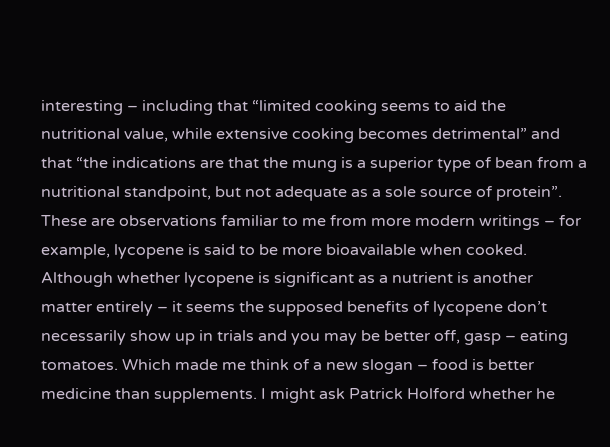interesting – including that “limited cooking seems to aid the nutritional value, while extensive cooking becomes detrimental” and that “the indications are that the mung is a superior type of bean from a nutritional standpoint, but not adequate as a sole source of protein”. These are observations familiar to me from more modern writings – for example, lycopene is said to be more bioavailable when cooked. Although whether lycopene is significant as a nutrient is another matter entirely – it seems the supposed benefits of lycopene don’t necessarily show up in trials and you may be better off, gasp – eating tomatoes. Which made me think of a new slogan – food is better medicine than supplements. I might ask Patrick Holford whether he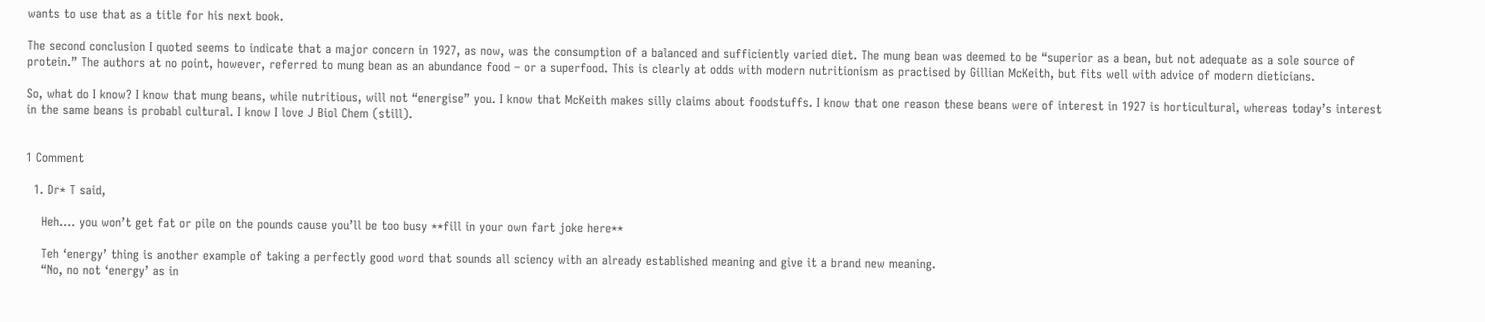wants to use that as a title for his next book.

The second conclusion I quoted seems to indicate that a major concern in 1927, as now, was the consumption of a balanced and sufficiently varied diet. The mung bean was deemed to be “superior as a bean, but not adequate as a sole source of protein.” The authors at no point, however, referred to mung bean as an abundance food – or a superfood. This is clearly at odds with modern nutritionism as practised by Gillian McKeith, but fits well with advice of modern dieticians.

So, what do I know? I know that mung beans, while nutritious, will not “energise” you. I know that McKeith makes silly claims about foodstuffs. I know that one reason these beans were of interest in 1927 is horticultural, whereas today’s interest in the same beans is probabl cultural. I know I love J Biol Chem (still).


1 Comment

  1. Dr* T said,

    Heh…. you won’t get fat or pile on the pounds cause you’ll be too busy **fill in your own fart joke here**

    Teh ‘energy’ thing is another example of taking a perfectly good word that sounds all sciency with an already established meaning and give it a brand new meaning.
    “No, no not ‘energy’ as in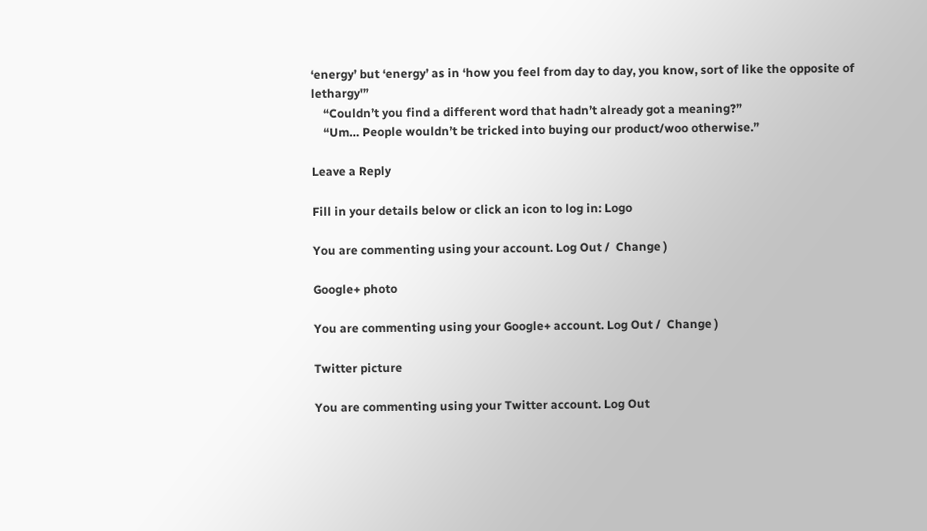‘energy’ but ‘energy’ as in ‘how you feel from day to day, you know, sort of like the opposite of lethargy'”
    “Couldn’t you find a different word that hadn’t already got a meaning?”
    “Um… People wouldn’t be tricked into buying our product/woo otherwise.”

Leave a Reply

Fill in your details below or click an icon to log in: Logo

You are commenting using your account. Log Out /  Change )

Google+ photo

You are commenting using your Google+ account. Log Out /  Change )

Twitter picture

You are commenting using your Twitter account. Log Out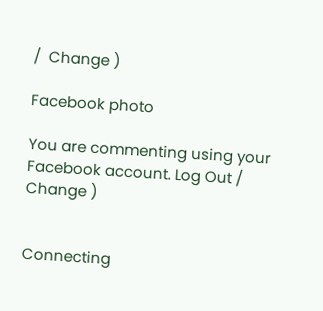/  Change )

Facebook photo

You are commenting using your Facebook account. Log Out /  Change )


Connecting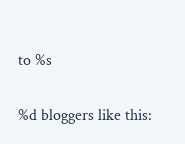to %s

%d bloggers like this: